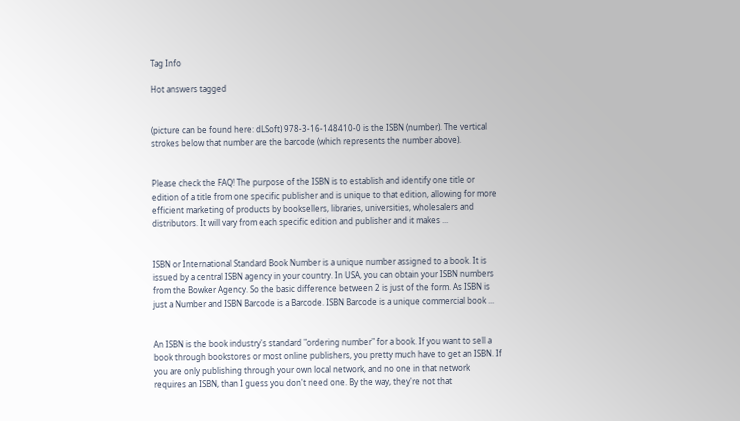Tag Info

Hot answers tagged


(picture can be found here: dLSoft) 978-3-16-148410-0 is the ISBN (number). The vertical strokes below that number are the barcode (which represents the number above).


Please check the FAQ! The purpose of the ISBN is to establish and identify one title or edition of a title from one specific publisher and is unique to that edition, allowing for more efficient marketing of products by booksellers, libraries, universities, wholesalers and distributors. It will vary from each specific edition and publisher and it makes ...


ISBN or International Standard Book Number is a unique number assigned to a book. It is issued by a central ISBN agency in your country. In USA, you can obtain your ISBN numbers from the Bowker Agency. So the basic difference between 2 is just of the form. As ISBN is just a Number and ISBN Barcode is a Barcode. ISBN Barcode is a unique commercial book ...


An ISBN is the book industry's standard "ordering number" for a book. If you want to sell a book through bookstores or most online publishers, you pretty much have to get an ISBN. If you are only publishing through your own local network, and no one in that network requires an ISBN, than I guess you don't need one. By the way, they're not that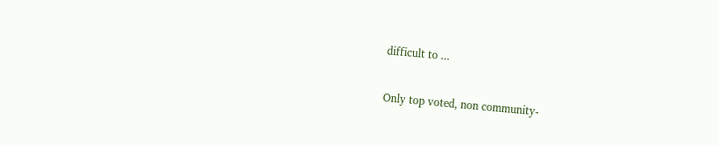difficult to ...

Only top voted, non community-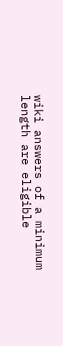wiki answers of a minimum length are eligible